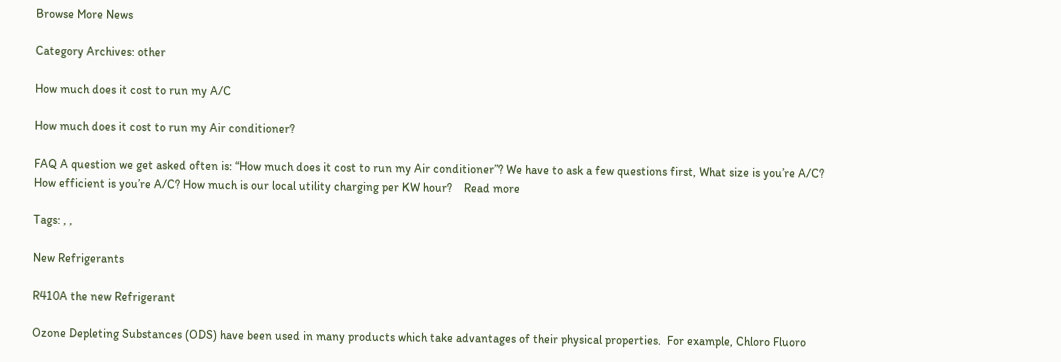Browse More News

Category Archives: other

How much does it cost to run my A/C

How much does it cost to run my Air conditioner?

FAQ A question we get asked often is: “How much does it cost to run my Air conditioner”? We have to ask a few questions first, What size is you’re A/C? How efficient is you’re A/C? How much is our local utility charging per KW hour?    Read more

Tags: , ,

New Refrigerants

R410A the new Refrigerant

Ozone Depleting Substances (ODS) have been used in many products which take advantages of their physical properties.  For example, Chloro Fluoro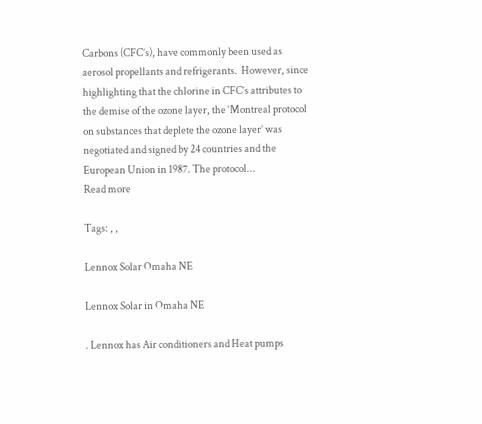Carbons (CFC’s), have commonly been used as aerosol propellants and refrigerants.  However, since highlighting that the chlorine in CFC’s attributes to the demise of the ozone layer, the ‘Montreal protocol on substances that deplete the ozone layer’ was negotiated and signed by 24 countries and the European Union in 1987. The protocol...
Read more

Tags: , ,

Lennox Solar Omaha NE

Lennox Solar in Omaha NE

. Lennox has Air conditioners and Heat pumps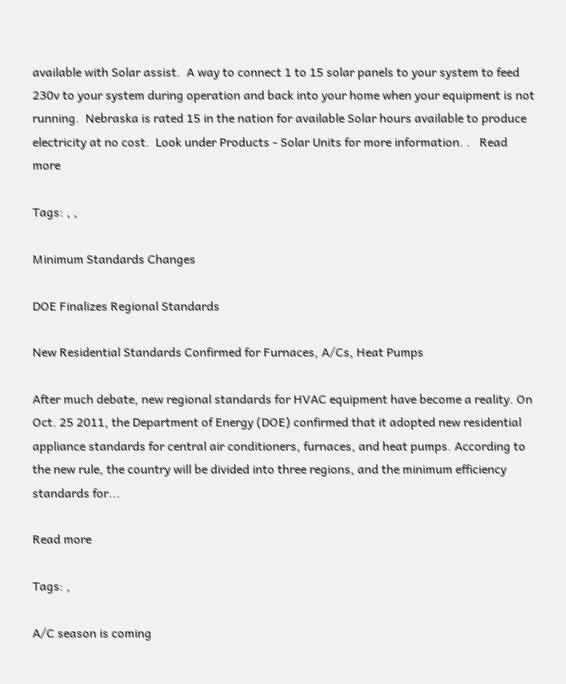available with Solar assist.  A way to connect 1 to 15 solar panels to your system to feed 230v to your system during operation and back into your home when your equipment is not running.  Nebraska is rated 15 in the nation for available Solar hours available to produce electricity at no cost.  Look under Products - Solar Units for more information. .   Read more

Tags: , ,

Minimum Standards Changes

DOE Finalizes Regional Standards

New Residential Standards Confirmed for Furnaces, A/Cs, Heat Pumps

After much debate, new regional standards for HVAC equipment have become a reality. On Oct. 25 2011, the Department of Energy (DOE) confirmed that it adopted new residential appliance standards for central air conditioners, furnaces, and heat pumps. According to the new rule, the country will be divided into three regions, and the minimum efficiency standards for...

Read more

Tags: ,

A/C season is coming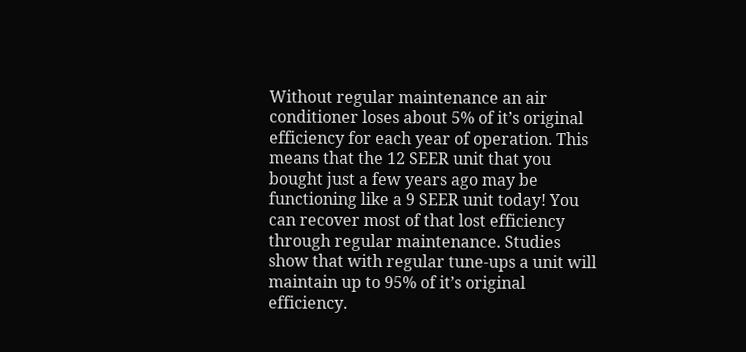Without regular maintenance an air conditioner loses about 5% of it’s original efficiency for each year of operation. This means that the 12 SEER unit that you bought just a few years ago may be functioning like a 9 SEER unit today! You can recover most of that lost efficiency through regular maintenance. Studies show that with regular tune-ups a unit will maintain up to 95% of it’s original efficiency.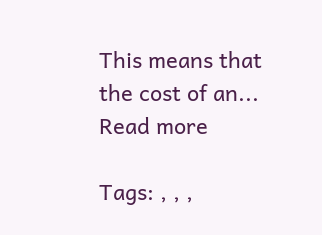This means that the cost of an...
Read more

Tags: , , ,